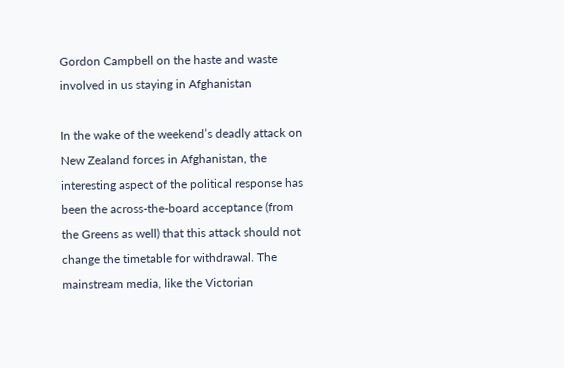Gordon Campbell on the haste and waste involved in us staying in Afghanistan

In the wake of the weekend’s deadly attack on New Zealand forces in Afghanistan, the interesting aspect of the political response has been the across-the-board acceptance (from the Greens as well) that this attack should not change the timetable for withdrawal. The mainstream media, like the Victorian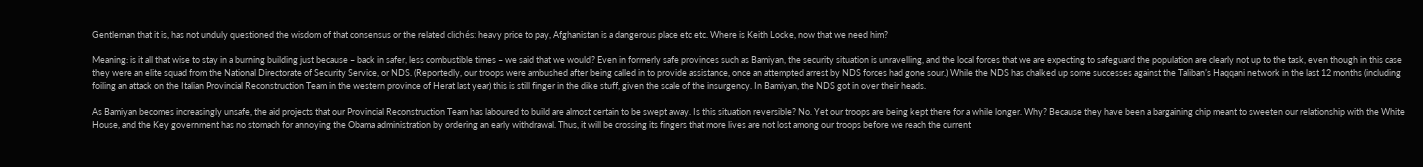Gentleman that it is, has not unduly questioned the wisdom of that consensus or the related clichés: heavy price to pay, Afghanistan is a dangerous place etc etc. Where is Keith Locke, now that we need him?

Meaning: is it all that wise to stay in a burning building just because – back in safer, less combustible times – we said that we would? Even in formerly safe provinces such as Bamiyan, the security situation is unravelling, and the local forces that we are expecting to safeguard the population are clearly not up to the task, even though in this case they were an elite squad from the National Directorate of Security Service, or NDS. (Reportedly, our troops were ambushed after being called in to provide assistance, once an attempted arrest by NDS forces had gone sour.) While the NDS has chalked up some successes against the Taliban’s Haqqani network in the last 12 months (including foiling an attack on the Italian Provincial Reconstruction Team in the western province of Herat last year) this is still finger in the dike stuff, given the scale of the insurgency. In Bamiyan, the NDS got in over their heads.

As Bamiyan becomes increasingly unsafe, the aid projects that our Provincial Reconstruction Team has laboured to build are almost certain to be swept away. Is this situation reversible? No. Yet our troops are being kept there for a while longer. Why? Because they have been a bargaining chip meant to sweeten our relationship with the White House, and the Key government has no stomach for annoying the Obama administration by ordering an early withdrawal. Thus, it will be crossing its fingers that more lives are not lost among our troops before we reach the current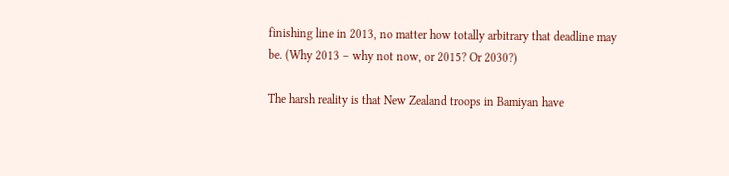finishing line in 2013, no matter how totally arbitrary that deadline may be. (Why 2013 – why not now, or 2015? Or 2030?)

The harsh reality is that New Zealand troops in Bamiyan have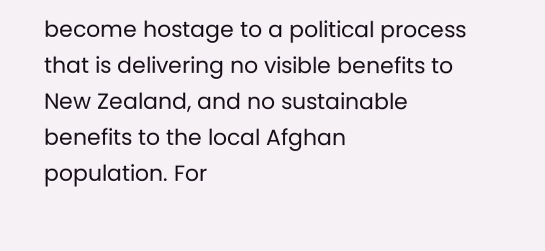become hostage to a political process that is delivering no visible benefits to New Zealand, and no sustainable benefits to the local Afghan population. For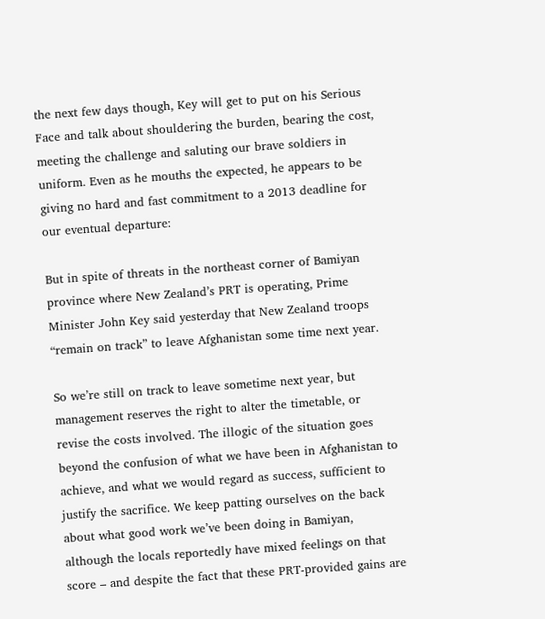the next few days though, Key will get to put on his Serious Face and talk about shouldering the burden, bearing the cost, meeting the challenge and saluting our brave soldiers in uniform. Even as he mouths the expected, he appears to be giving no hard and fast commitment to a 2013 deadline for our eventual departure:

But in spite of threats in the northeast corner of Bamiyan province where New Zealand’s PRT is operating, Prime Minister John Key said yesterday that New Zealand troops “remain on track” to leave Afghanistan some time next year.

So we’re still on track to leave sometime next year, but management reserves the right to alter the timetable, or revise the costs involved. The illogic of the situation goes beyond the confusion of what we have been in Afghanistan to achieve, and what we would regard as success, sufficient to justify the sacrifice. We keep patting ourselves on the back about what good work we’ve been doing in Bamiyan, although the locals reportedly have mixed feelings on that score – and despite the fact that these PRT-provided gains are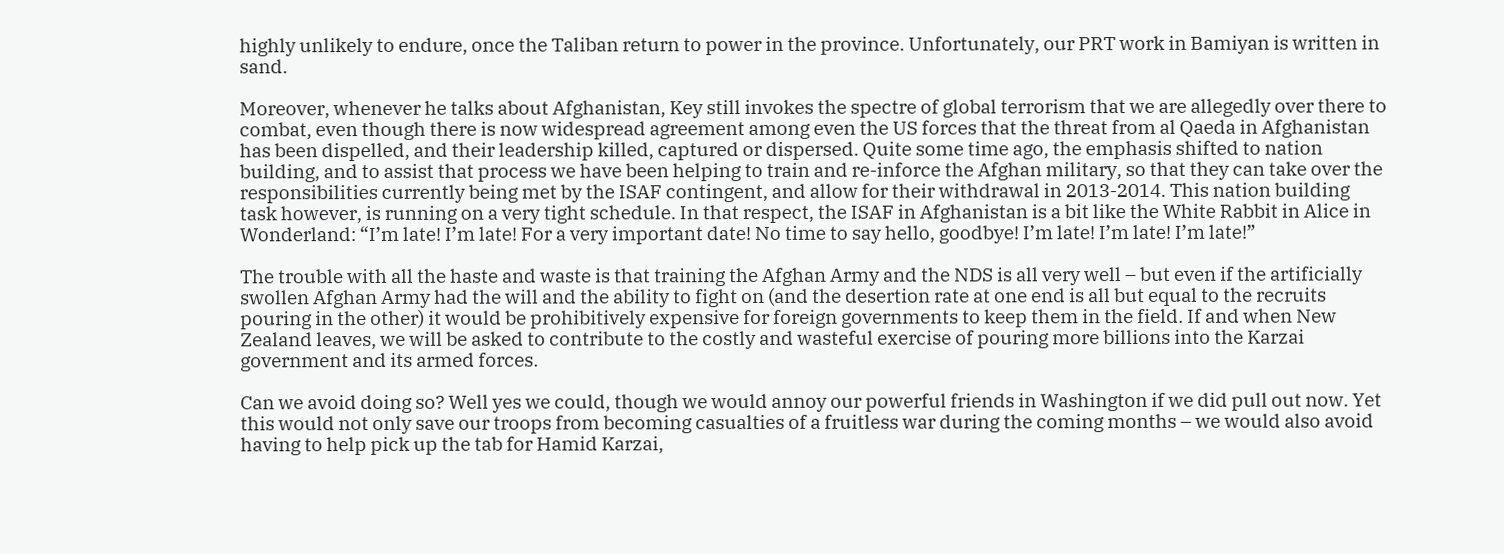highly unlikely to endure, once the Taliban return to power in the province. Unfortunately, our PRT work in Bamiyan is written in sand.

Moreover, whenever he talks about Afghanistan, Key still invokes the spectre of global terrorism that we are allegedly over there to combat, even though there is now widespread agreement among even the US forces that the threat from al Qaeda in Afghanistan has been dispelled, and their leadership killed, captured or dispersed. Quite some time ago, the emphasis shifted to nation building, and to assist that process we have been helping to train and re-inforce the Afghan military, so that they can take over the responsibilities currently being met by the ISAF contingent, and allow for their withdrawal in 2013-2014. This nation building task however, is running on a very tight schedule. In that respect, the ISAF in Afghanistan is a bit like the White Rabbit in Alice in Wonderland: “I’m late! I’m late! For a very important date! No time to say hello, goodbye! I’m late! I’m late! I’m late!”

The trouble with all the haste and waste is that training the Afghan Army and the NDS is all very well – but even if the artificially swollen Afghan Army had the will and the ability to fight on (and the desertion rate at one end is all but equal to the recruits pouring in the other) it would be prohibitively expensive for foreign governments to keep them in the field. If and when New Zealand leaves, we will be asked to contribute to the costly and wasteful exercise of pouring more billions into the Karzai government and its armed forces.

Can we avoid doing so? Well yes we could, though we would annoy our powerful friends in Washington if we did pull out now. Yet this would not only save our troops from becoming casualties of a fruitless war during the coming months – we would also avoid having to help pick up the tab for Hamid Karzai,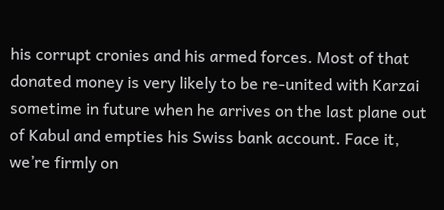his corrupt cronies and his armed forces. Most of that donated money is very likely to be re-united with Karzai sometime in future when he arrives on the last plane out of Kabul and empties his Swiss bank account. Face it, we’re firmly on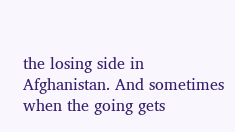the losing side in Afghanistan. And sometimes when the going gets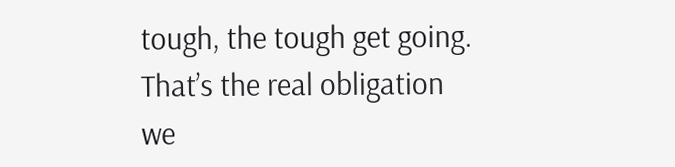tough, the tough get going. That’s the real obligation we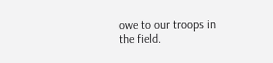owe to our troops in the field.